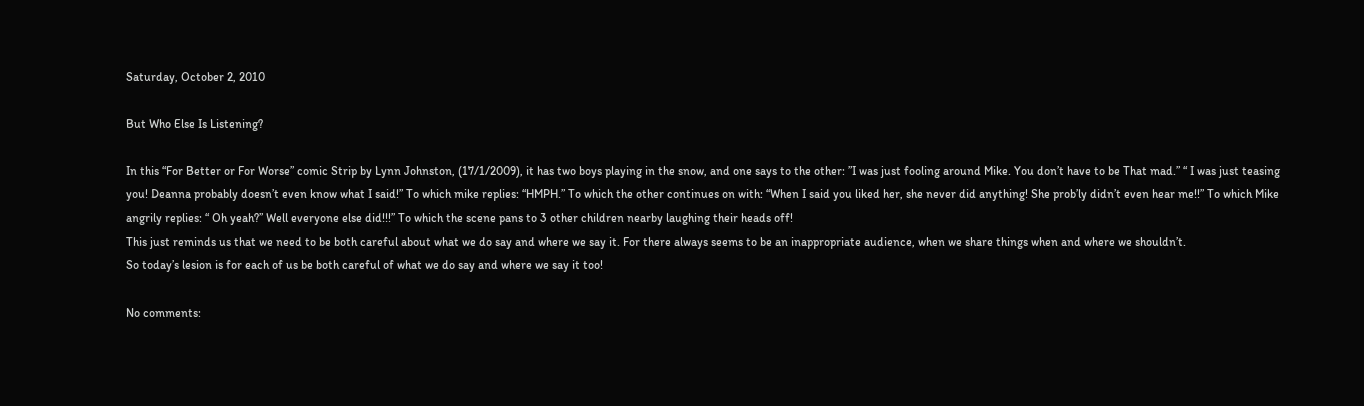Saturday, October 2, 2010

But Who Else Is Listening?

In this “For Better or For Worse” comic Strip by Lynn Johnston, (17/1/2009), it has two boys playing in the snow, and one says to the other: ”I was just fooling around Mike. You don’t have to be That mad.” “ I was just teasing you! Deanna probably doesn’t even know what I said!” To which mike replies: “HMPH.” To which the other continues on with: “When I said you liked her, she never did anything! She prob’ly didn’t even hear me!!” To which Mike angrily replies: “ Oh yeah?” Well everyone else did!!!” To which the scene pans to 3 other children nearby laughing their heads off!
This just reminds us that we need to be both careful about what we do say and where we say it. For there always seems to be an inappropriate audience, when we share things when and where we shouldn’t.
So today’s lesion is for each of us be both careful of what we do say and where we say it too!

No comments: